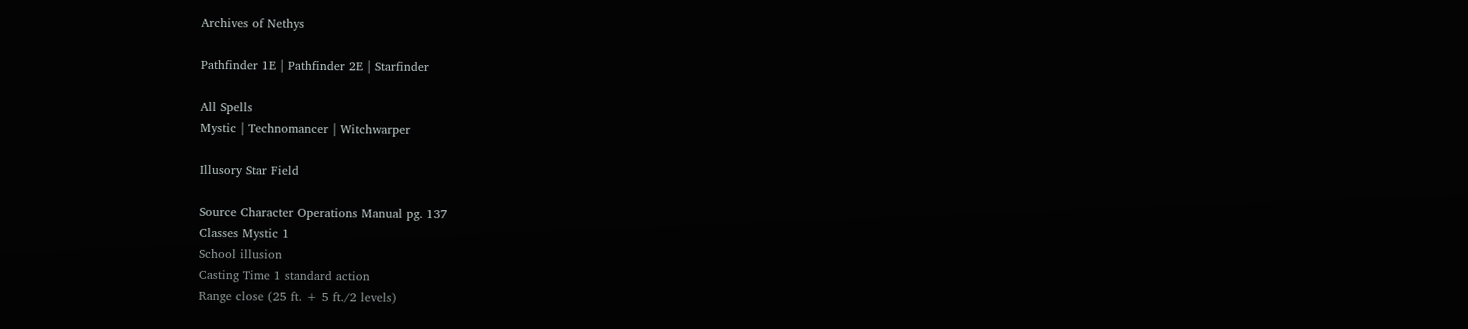Archives of Nethys

Pathfinder 1E | Pathfinder 2E | Starfinder

All Spells
Mystic | Technomancer | Witchwarper

Illusory Star Field

Source Character Operations Manual pg. 137
Classes Mystic 1
School illusion
Casting Time 1 standard action
Range close (25 ft. + 5 ft./2 levels)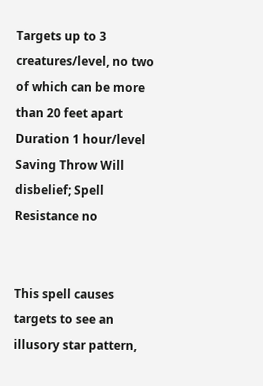Targets up to 3 creatures/level, no two of which can be more than 20 feet apart
Duration 1 hour/level
Saving Throw Will disbelief; Spell Resistance no


This spell causes targets to see an illusory star pattern,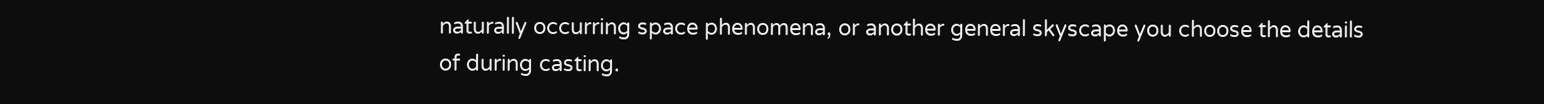naturally occurring space phenomena, or another general skyscape you choose the details of during casting.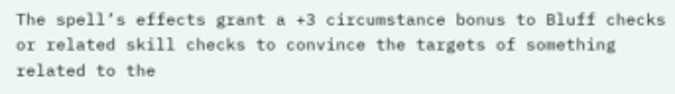The spell’s effects grant a +3 circumstance bonus to Bluff checks or related skill checks to convince the targets of something related to the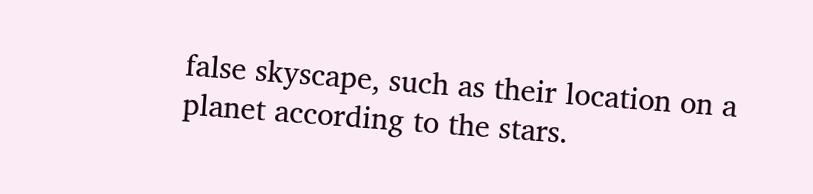false skyscape, such as their location on a planet according to the stars.